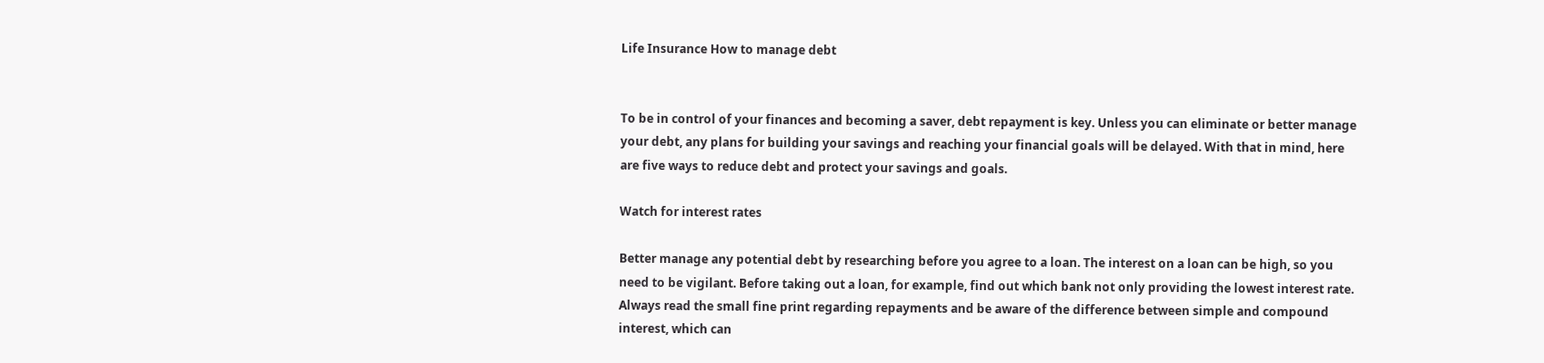Life Insurance How to manage debt


To be in control of your finances and becoming a saver, debt repayment is key. Unless you can eliminate or better manage your debt, any plans for building your savings and reaching your financial goals will be delayed. With that in mind, here are five ways to reduce debt and protect your savings and goals.

Watch for interest rates

Better manage any potential debt by researching before you agree to a loan. The interest on a loan can be high, so you need to be vigilant. Before taking out a loan, for example, find out which bank not only providing the lowest interest rate. Always read the small fine print regarding repayments and be aware of the difference between simple and compound interest, which can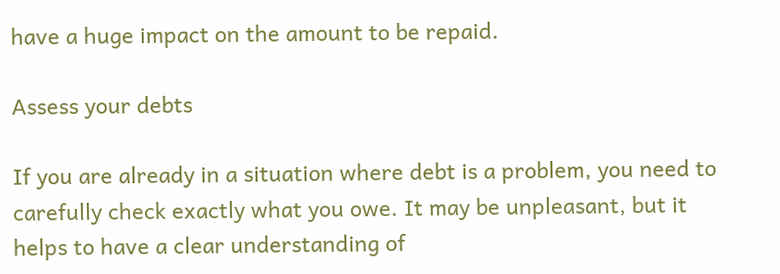have a huge impact on the amount to be repaid.

Assess your debts

If you are already in a situation where debt is a problem, you need to carefully check exactly what you owe. It may be unpleasant, but it helps to have a clear understanding of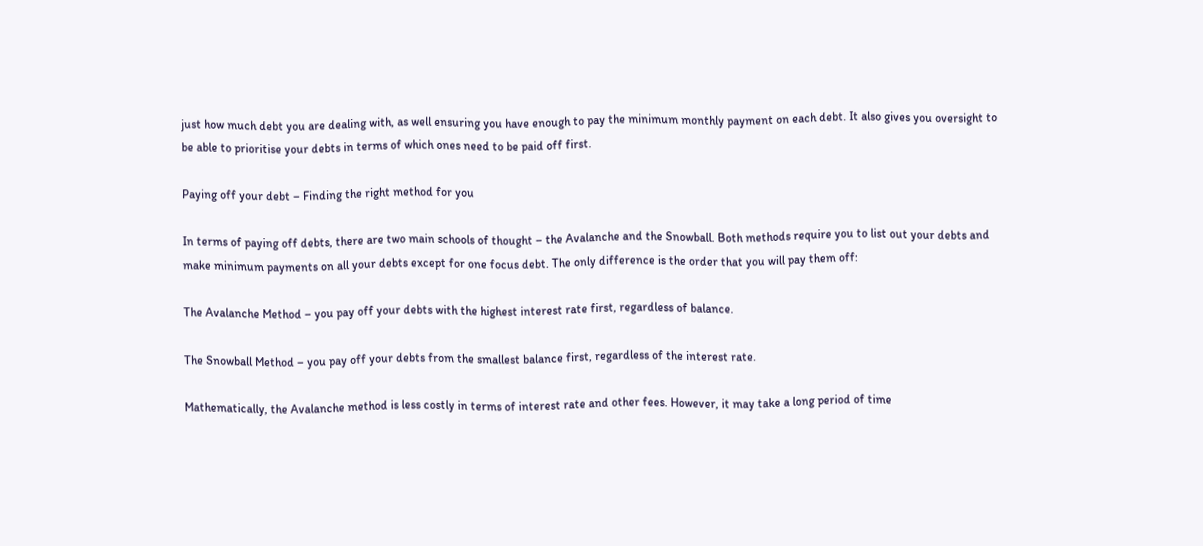just how much debt you are dealing with, as well ensuring you have enough to pay the minimum monthly payment on each debt. It also gives you oversight to be able to prioritise your debts in terms of which ones need to be paid off first.

Paying off your debt – Finding the right method for you

In terms of paying off debts, there are two main schools of thought – the Avalanche and the Snowball. Both methods require you to list out your debts and make minimum payments on all your debts except for one focus debt. The only difference is the order that you will pay them off:

The Avalanche Method – you pay off your debts with the highest interest rate first, regardless of balance.

The Snowball Method – you pay off your debts from the smallest balance first, regardless of the interest rate.

Mathematically, the Avalanche method is less costly in terms of interest rate and other fees. However, it may take a long period of time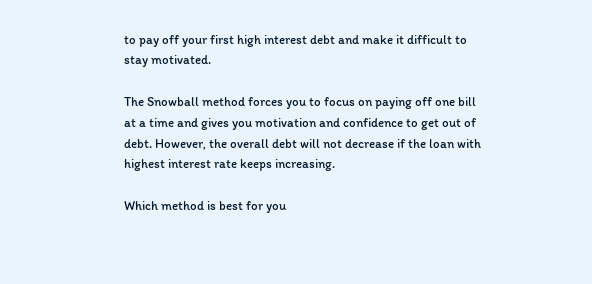to pay off your first high interest debt and make it difficult to stay motivated.

The Snowball method forces you to focus on paying off one bill at a time and gives you motivation and confidence to get out of debt. However, the overall debt will not decrease if the loan with highest interest rate keeps increasing.

Which method is best for you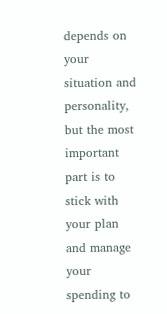depends on your situation and personality, but the most important part is to stick with your plan and manage your spending to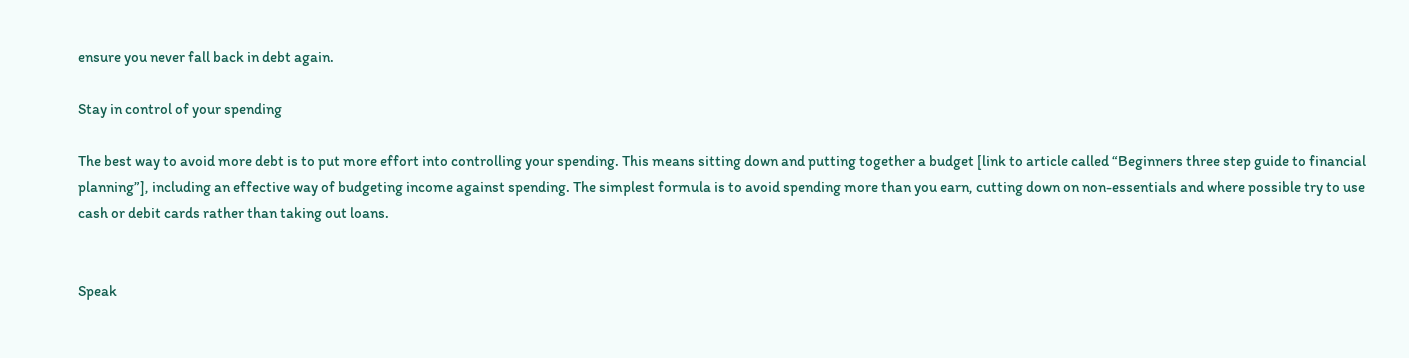ensure you never fall back in debt again.

Stay in control of your spending

The best way to avoid more debt is to put more effort into controlling your spending. This means sitting down and putting together a budget [link to article called “Beginners three step guide to financial planning”], including an effective way of budgeting income against spending. The simplest formula is to avoid spending more than you earn, cutting down on non-essentials and where possible try to use cash or debit cards rather than taking out loans.


Speak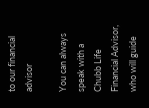to our financial advisor

You can always speak with a Chubb Life Financial Advisor, who will guide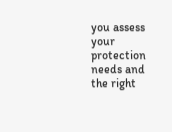you assess your protection needs and the right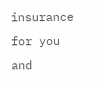insurance for you and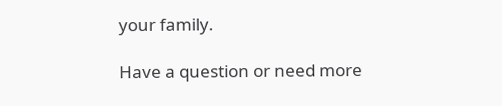your family.

Have a question or need more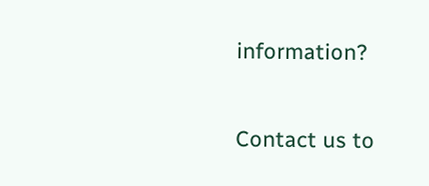information?

Contact us to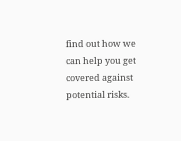find out how we can help you get covered against potential risks.